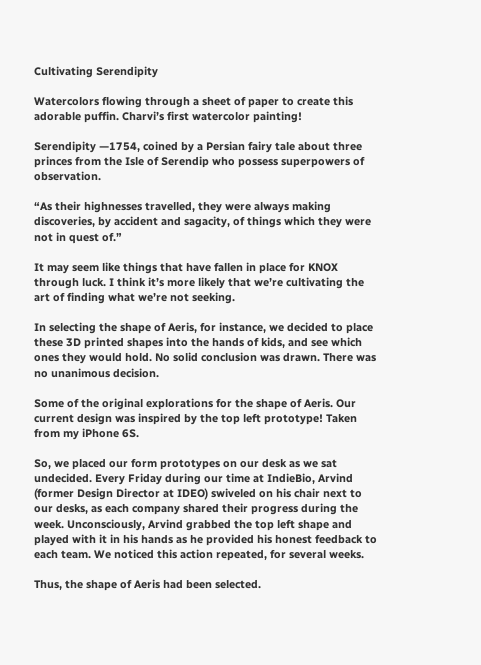Cultivating Serendipity

Watercolors flowing through a sheet of paper to create this adorable puffin. Charvi’s first watercolor painting!

Serendipity —1754, coined by a Persian fairy tale about three princes from the Isle of Serendip who possess superpowers of observation.

“As their highnesses travelled, they were always making discoveries, by accident and sagacity, of things which they were not in quest of.”

It may seem like things that have fallen in place for KNOX through luck. I think it’s more likely that we’re cultivating the art of finding what we’re not seeking.

In selecting the shape of Aeris, for instance, we decided to place these 3D printed shapes into the hands of kids, and see which ones they would hold. No solid conclusion was drawn. There was no unanimous decision.

Some of the original explorations for the shape of Aeris. Our current design was inspired by the top left prototype! Taken from my iPhone 6S.

So, we placed our form prototypes on our desk as we sat undecided. Every Friday during our time at IndieBio, Arvind (former Design Director at IDEO) swiveled on his chair next to our desks, as each company shared their progress during the week. Unconsciously, Arvind grabbed the top left shape and played with it in his hands as he provided his honest feedback to each team. We noticed this action repeated, for several weeks.

Thus, the shape of Aeris had been selected.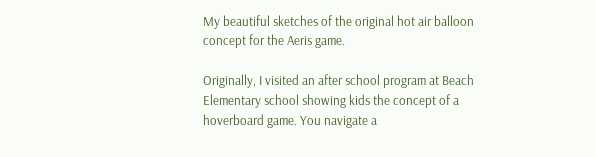My beautiful sketches of the original hot air balloon concept for the Aeris game.

Originally, I visited an after school program at Beach Elementary school showing kids the concept of a hoverboard game. You navigate a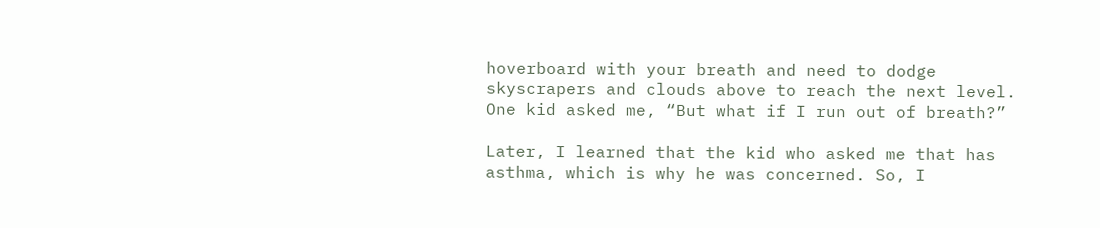hoverboard with your breath and need to dodge skyscrapers and clouds above to reach the next level. One kid asked me, “But what if I run out of breath?”

Later, I learned that the kid who asked me that has asthma, which is why he was concerned. So, I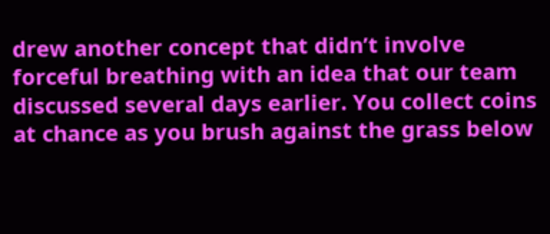drew another concept that didn’t involve forceful breathing with an idea that our team discussed several days earlier. You collect coins at chance as you brush against the grass below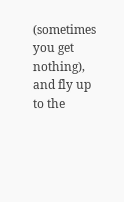(sometimes you get nothing), and fly up to the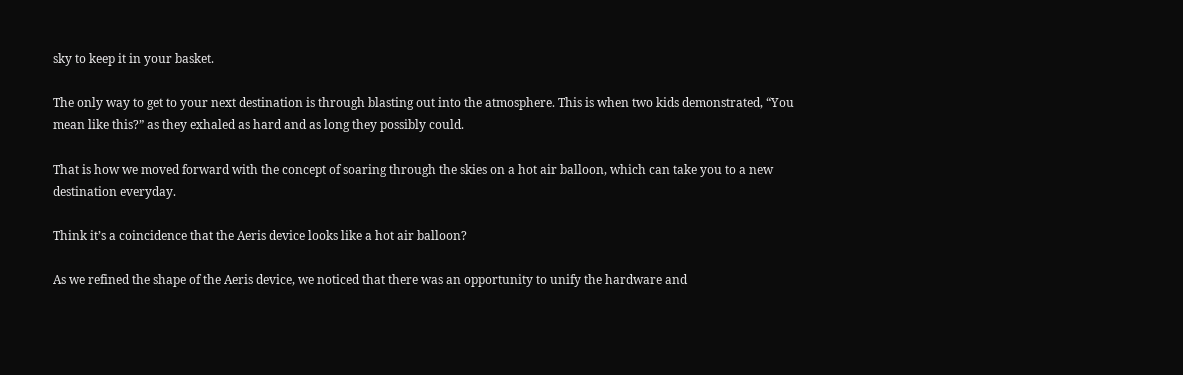sky to keep it in your basket.

The only way to get to your next destination is through blasting out into the atmosphere. This is when two kids demonstrated, “You mean like this?” as they exhaled as hard and as long they possibly could.

That is how we moved forward with the concept of soaring through the skies on a hot air balloon, which can take you to a new destination everyday.

Think it’s a coincidence that the Aeris device looks like a hot air balloon?

As we refined the shape of the Aeris device, we noticed that there was an opportunity to unify the hardware and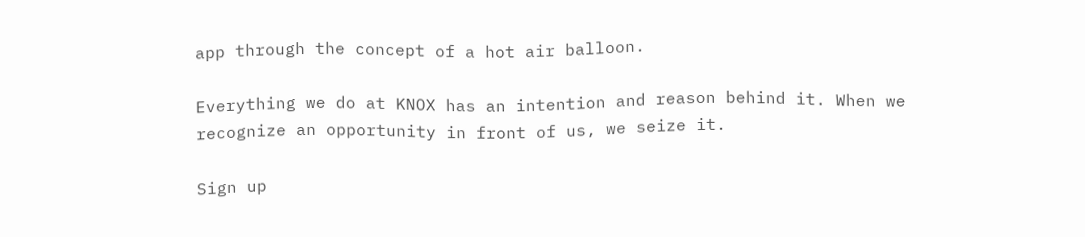app through the concept of a hot air balloon.

Everything we do at KNOX has an intention and reason behind it. When we recognize an opportunity in front of us, we seize it.

Sign up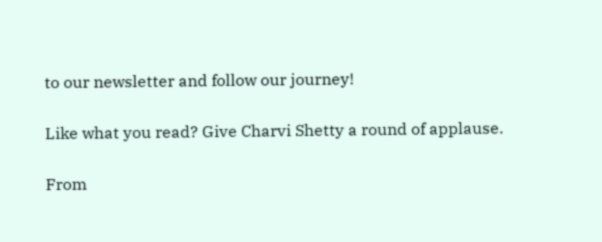to our newsletter and follow our journey!

Like what you read? Give Charvi Shetty a round of applause.

From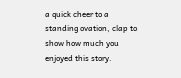a quick cheer to a standing ovation, clap to show how much you enjoyed this story.